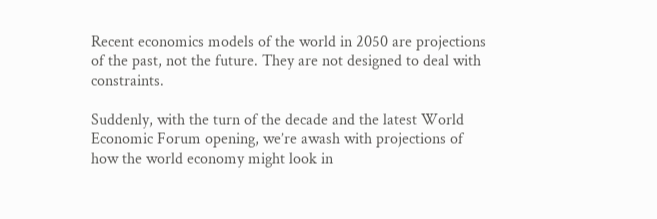Recent economics models of the world in 2050 are projections of the past, not the future. They are not designed to deal with constraints.

Suddenly, with the turn of the decade and the latest World Economic Forum opening, we’re awash with projections of how the world economy might look in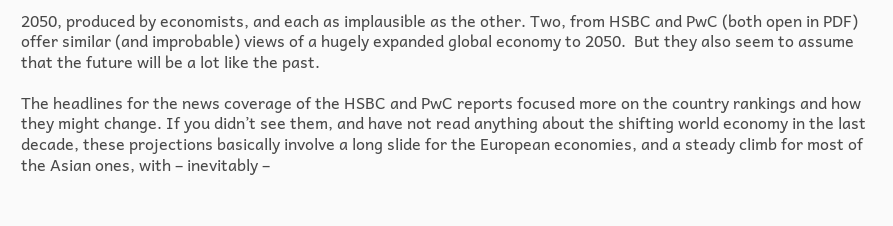2050, produced by economists, and each as implausible as the other. Two, from HSBC and PwC (both open in PDF) offer similar (and improbable) views of a hugely expanded global economy to 2050.  But they also seem to assume that the future will be a lot like the past.

The headlines for the news coverage of the HSBC and PwC reports focused more on the country rankings and how they might change. If you didn’t see them, and have not read anything about the shifting world economy in the last decade, these projections basically involve a long slide for the European economies, and a steady climb for most of the Asian ones, with – inevitably –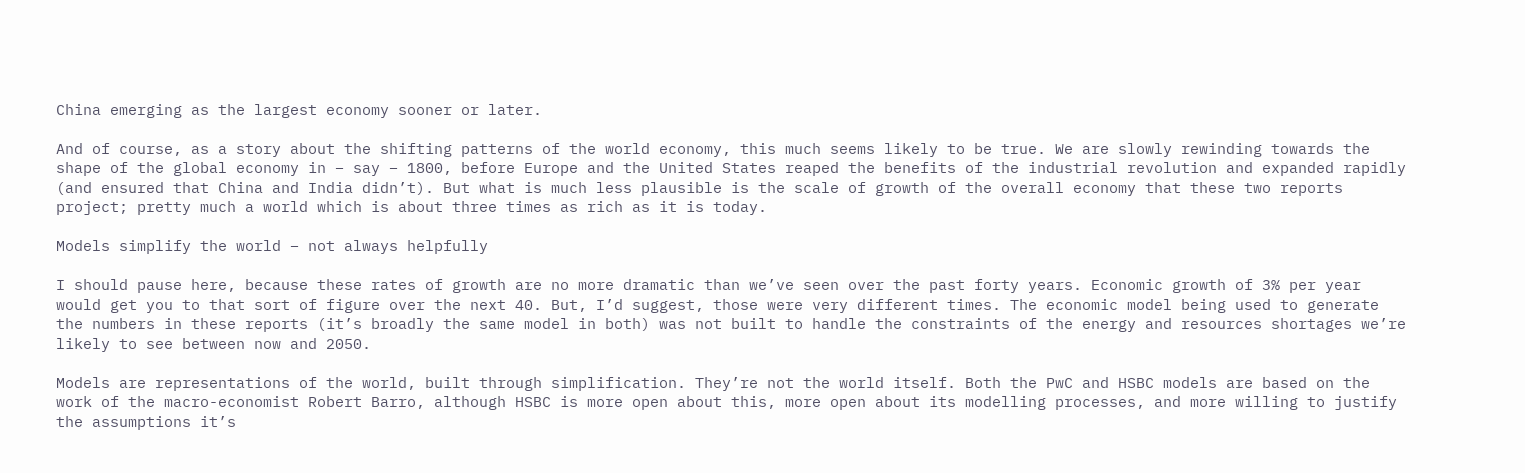China emerging as the largest economy sooner or later.

And of course, as a story about the shifting patterns of the world economy, this much seems likely to be true. We are slowly rewinding towards the shape of the global economy in – say – 1800, before Europe and the United States reaped the benefits of the industrial revolution and expanded rapidly (and ensured that China and India didn’t). But what is much less plausible is the scale of growth of the overall economy that these two reports project; pretty much a world which is about three times as rich as it is today.

Models simplify the world – not always helpfully

I should pause here, because these rates of growth are no more dramatic than we’ve seen over the past forty years. Economic growth of 3% per year would get you to that sort of figure over the next 40. But, I’d suggest, those were very different times. The economic model being used to generate the numbers in these reports (it’s broadly the same model in both) was not built to handle the constraints of the energy and resources shortages we’re likely to see between now and 2050.

Models are representations of the world, built through simplification. They’re not the world itself. Both the PwC and HSBC models are based on the work of the macro-economist Robert Barro, although HSBC is more open about this, more open about its modelling processes, and more willing to justify the assumptions it’s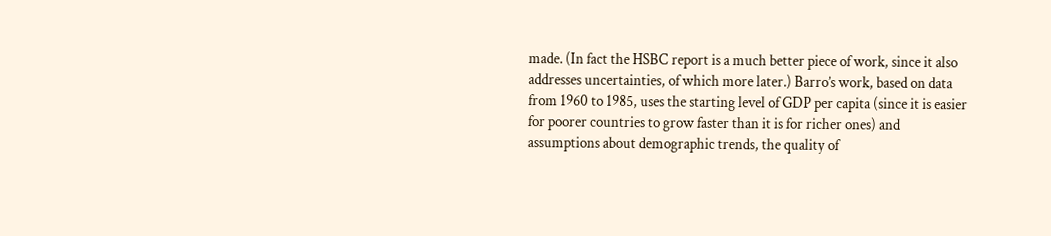made. (In fact the HSBC report is a much better piece of work, since it also addresses uncertainties, of which more later.) Barro’s work, based on data from 1960 to 1985, uses the starting level of GDP per capita (since it is easier for poorer countries to grow faster than it is for richer ones) and assumptions about demographic trends, the quality of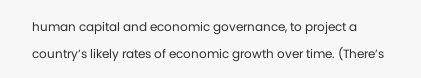human capital and economic governance, to project a country’s likely rates of economic growth over time. (There’s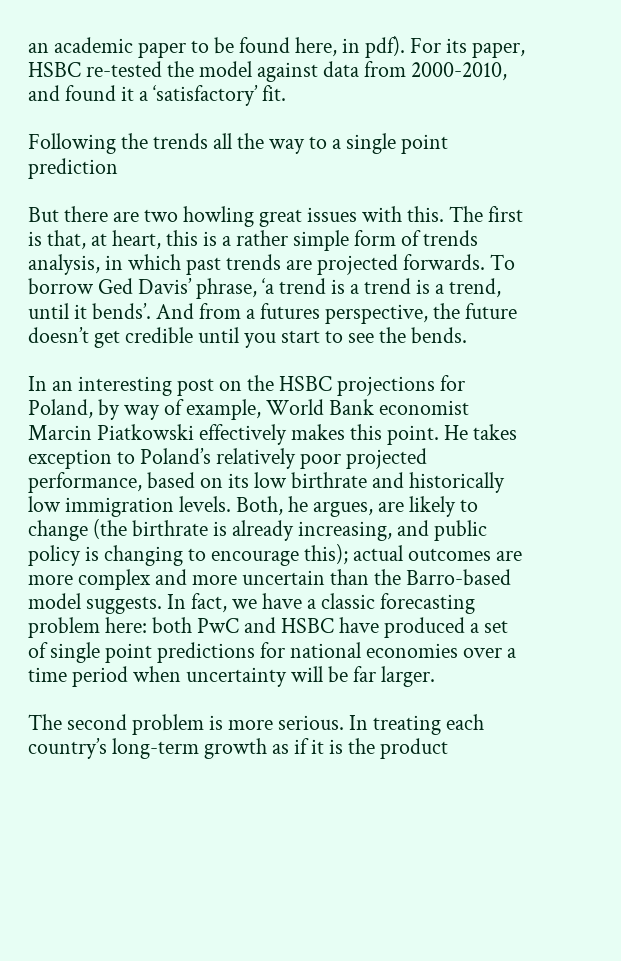an academic paper to be found here, in pdf). For its paper, HSBC re-tested the model against data from 2000-2010, and found it a ‘satisfactory’ fit.

Following the trends all the way to a single point prediction

But there are two howling great issues with this. The first is that, at heart, this is a rather simple form of trends analysis, in which past trends are projected forwards. To borrow Ged Davis’ phrase, ‘a trend is a trend is a trend, until it bends’. And from a futures perspective, the future doesn’t get credible until you start to see the bends.

In an interesting post on the HSBC projections for Poland, by way of example, World Bank economist Marcin Piatkowski effectively makes this point. He takes exception to Poland’s relatively poor projected performance, based on its low birthrate and historically low immigration levels. Both, he argues, are likely to change (the birthrate is already increasing, and public policy is changing to encourage this); actual outcomes are more complex and more uncertain than the Barro-based model suggests. In fact, we have a classic forecasting problem here: both PwC and HSBC have produced a set of single point predictions for national economies over a time period when uncertainty will be far larger.

The second problem is more serious. In treating each country’s long-term growth as if it is the product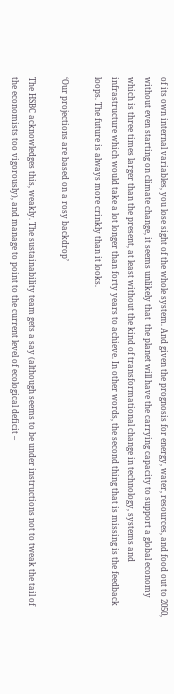of its own internal variables, you lose sight of the whole system. And given the prognosis for energy, water, resources, and food out to 2050, without even starting on climate change, it seems unlikely that  the planet will have the carrying capacity to support a global economy which is three times larger than the present, at least without the kind of transformational change in technology, systems and infrastructure which would take a lot longer than forty years to achieve. In other words, the second thing that is missing is the feedback loops. The future is always more crinkly than it looks.

‘Our projections are based on a rosy backdrop’

The HSBC acknowledges this, weakly. The sustainability team gets a say (although seems to be under instructions not to tweak the tail of the economists too vigorously), and manage to point to the current level of ecological deficit –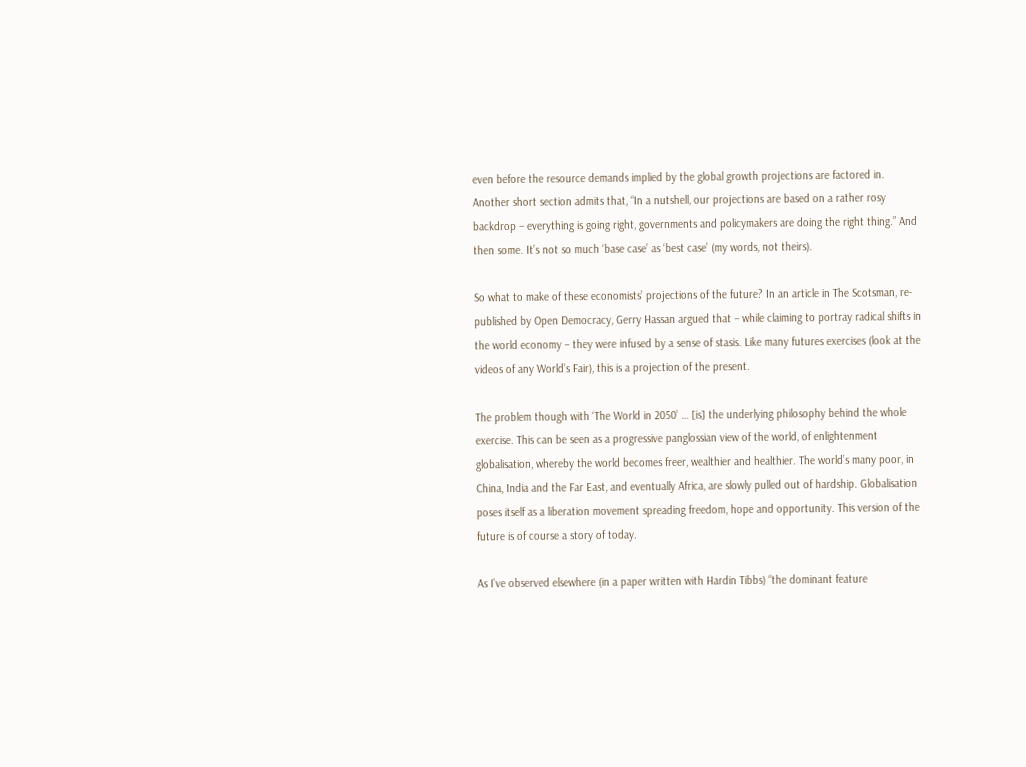even before the resource demands implied by the global growth projections are factored in. Another short section admits that, “In a nutshell, our projections are based on a rather rosy backdrop – everything is going right, governments and policymakers are doing the right thing.” And then some. It’s not so much ‘base case’ as ‘best case’ (my words, not theirs).

So what to make of these economists’ projections of the future? In an article in The Scotsman, re-published by Open Democracy, Gerry Hassan argued that – while claiming to portray radical shifts in the world economy – they were infused by a sense of stasis. Like many futures exercises (look at the videos of any World’s Fair), this is a projection of the present.

The problem though with ‘The World in 2050’ … [is] the underlying philosophy behind the whole exercise. This can be seen as a progressive panglossian view of the world, of enlightenment globalisation, whereby the world becomes freer, wealthier and healthier. The world’s many poor, in China, India and the Far East, and eventually Africa, are slowly pulled out of hardship. Globalisation poses itself as a liberation movement spreading freedom, hope and opportunity. This version of the future is of course a story of today.

As I’ve observed elsewhere (in a paper written with Hardin Tibbs) “the dominant feature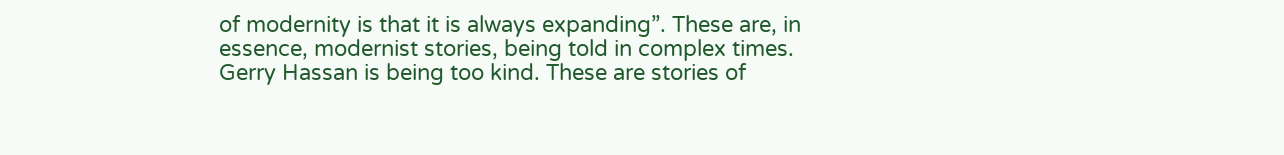of modernity is that it is always expanding”. These are, in essence, modernist stories, being told in complex times. Gerry Hassan is being too kind. These are stories of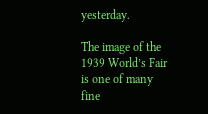yesterday.

The image of the 1939 World’s Fair is one of many fine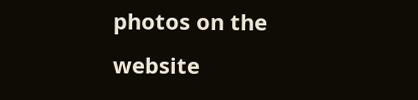photos on the website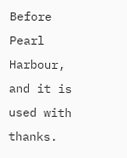Before Pearl Harbour, and it is used with thanks.